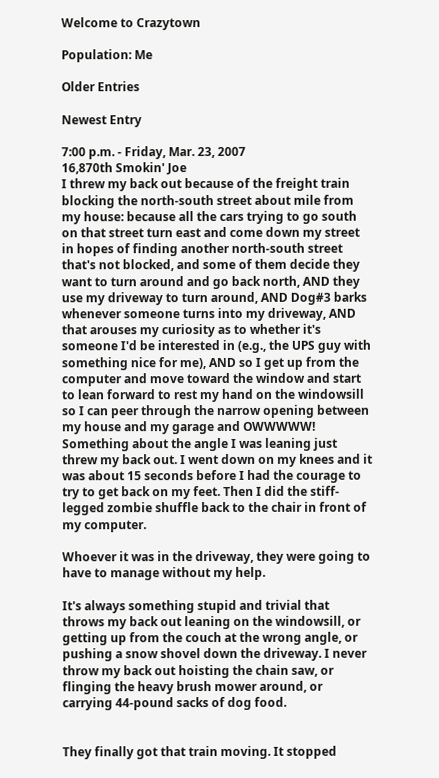Welcome to Crazytown

Population: Me

Older Entries

Newest Entry

7:00 p.m. - Friday, Mar. 23, 2007
16,870th Smokin' Joe
I threw my back out because of the freight train blocking the north-south street about mile from my house: because all the cars trying to go south on that street turn east and come down my street in hopes of finding another north-south street that's not blocked, and some of them decide they want to turn around and go back north, AND they use my driveway to turn around, AND Dog#3 barks whenever someone turns into my driveway, AND that arouses my curiosity as to whether it's someone I'd be interested in (e.g., the UPS guy with something nice for me), AND so I get up from the computer and move toward the window and start to lean forward to rest my hand on the windowsill so I can peer through the narrow opening between my house and my garage and OWWWWW! Something about the angle I was leaning just threw my back out. I went down on my knees and it was about 15 seconds before I had the courage to try to get back on my feet. Then I did the stiff-legged zombie shuffle back to the chair in front of my computer.

Whoever it was in the driveway, they were going to have to manage without my help.

It's always something stupid and trivial that throws my back out leaning on the windowsill, or getting up from the couch at the wrong angle, or pushing a snow shovel down the driveway. I never throw my back out hoisting the chain saw, or flinging the heavy brush mower around, or carrying 44-pound sacks of dog food.


They finally got that train moving. It stopped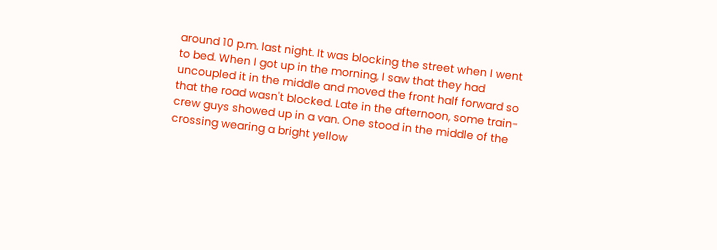around 10 p.m. last night. It was blocking the street when I went to bed. When I got up in the morning, I saw that they had uncoupled it in the middle and moved the front half forward so that the road wasn't blocked. Late in the afternoon, some train-crew guys showed up in a van. One stood in the middle of the crossing wearing a bright yellow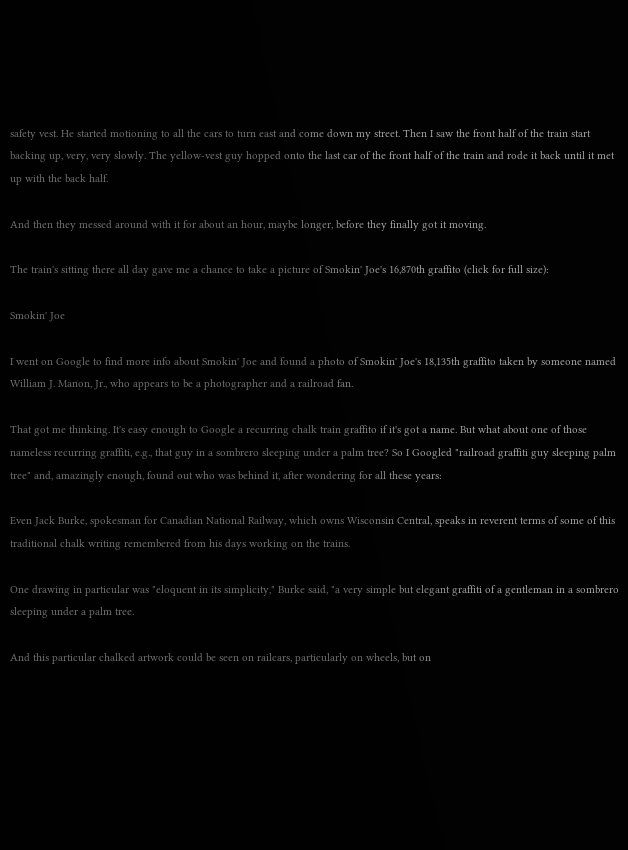safety vest. He started motioning to all the cars to turn east and come down my street. Then I saw the front half of the train start backing up, very, very slowly. The yellow-vest guy hopped onto the last car of the front half of the train and rode it back until it met up with the back half.

And then they messed around with it for about an hour, maybe longer, before they finally got it moving.

The train's sitting there all day gave me a chance to take a picture of Smokin' Joe's 16,870th graffito (click for full size):

Smokin' Joe

I went on Google to find more info about Smokin' Joe and found a photo of Smokin' Joe's 18,135th graffito taken by someone named William J. Manon, Jr., who appears to be a photographer and a railroad fan.

That got me thinking. It's easy enough to Google a recurring chalk train graffito if it's got a name. But what about one of those nameless recurring graffiti, e.g., that guy in a sombrero sleeping under a palm tree? So I Googled "railroad graffiti guy sleeping palm tree" and, amazingly enough, found out who was behind it, after wondering for all these years:

Even Jack Burke, spokesman for Canadian National Railway, which owns Wisconsin Central, speaks in reverent terms of some of this traditional chalk writing remembered from his days working on the trains.

One drawing in particular was "eloquent in its simplicity," Burke said, "a very simple but elegant graffiti of a gentleman in a sombrero sleeping under a palm tree.

And this particular chalked artwork could be seen on railcars, particularly on wheels, but on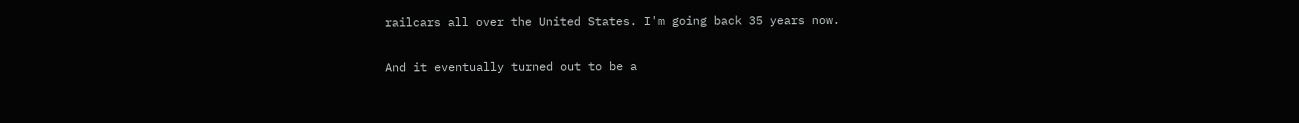railcars all over the United States. I'm going back 35 years now.

And it eventually turned out to be a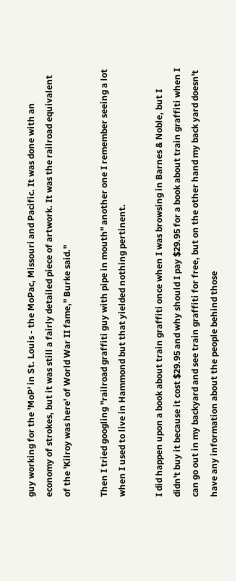guy working for the 'MoP' in St. Louis - the MoPac, Missouri and Pacific. It was done with an economy of strokes, but it was still a fairly detailed piece of artwork. It was the railroad equivalent of the 'Kilroy was here' of World War II fame," Burke said."

Then I tried googling "railroad graffiti guy with pipe in mouth" another one I remember seeing a lot when I used to live in Hammond but that yielded nothing pertinent.

I did happen upon a book about train graffiti once when I was browsing in Barnes & Noble, but I didn't buy it because it cost $29.95 and why should I pay $29.95 for a book about train graffiti when I can go out in my backyard and see train graffiti for free, but on the other hand my back yard doesn't have any information about the people behind those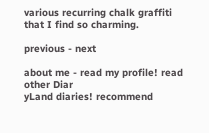various recurring chalk graffiti that I find so charming.

previous - next

about me - read my profile! read other Diar
yLand diaries! recommend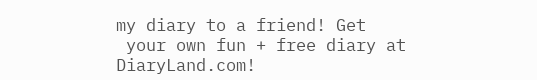my diary to a friend! Get
 your own fun + free diary at DiaryLand.com!